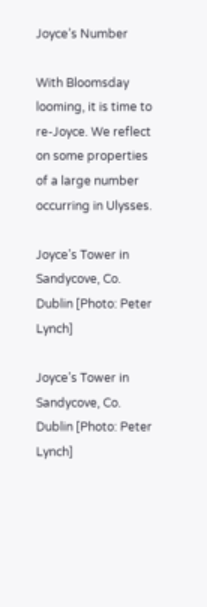Joyce’s Number

With Bloomsday looming, it is time to re-Joyce. We reflect on some properties of a large number occurring in Ulysses.

Joyce’s Tower in Sandycove, Co. Dublin [Photo: Peter Lynch]

Joyce’s Tower in Sandycove, Co. Dublin [Photo: Peter Lynch]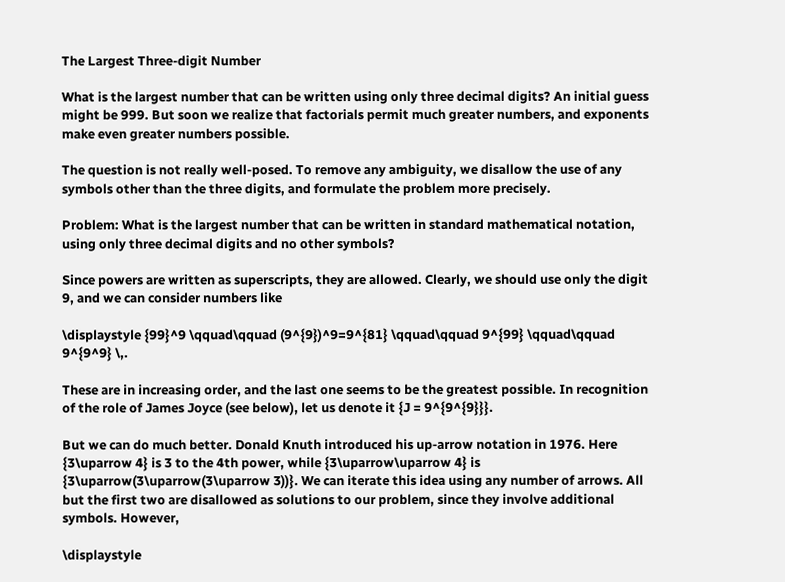The Largest Three-digit Number

What is the largest number that can be written using only three decimal digits? An initial guess might be 999. But soon we realize that factorials permit much greater numbers, and exponents make even greater numbers possible.

The question is not really well-posed. To remove any ambiguity, we disallow the use of any symbols other than the three digits, and formulate the problem more precisely.

Problem: What is the largest number that can be written in standard mathematical notation,
using only three decimal digits and no other symbols?

Since powers are written as superscripts, they are allowed. Clearly, we should use only the digit 9, and we can consider numbers like

\displaystyle {99}^9 \qquad\qquad (9^{9})^9=9^{81} \qquad\qquad 9^{99} \qquad\qquad 9^{9^9} \,.

These are in increasing order, and the last one seems to be the greatest possible. In recognition of the role of James Joyce (see below), let us denote it {J = 9^{9^{9}}}.

But we can do much better. Donald Knuth introduced his up-arrow notation in 1976. Here {3\uparrow 4} is 3 to the 4th power, while {3\uparrow\uparrow 4} is {3\uparrow(3\uparrow(3\uparrow 3))}. We can iterate this idea using any number of arrows. All but the first two are disallowed as solutions to our problem, since they involve additional symbols. However,

\displaystyle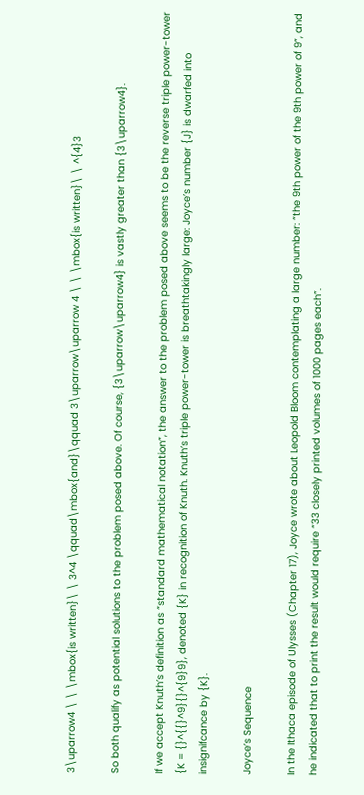3\uparrow4 \ \ \mbox{is written}\ \ 3^4 \qquad\mbox{and}\qquad 3\uparrow\uparrow 4 \ \ \mbox{is written}\ \ ^{4}3

So both qualify as potential solutions to the problem posed above. Of course, {3\uparrow\uparrow4} is vastly greater than {3\uparrow4}.

If we accept Knuth’s definition as “standard mathematical notation”, the answer to the problem posed above seems to be the reverse triple power-tower {K = {}^{{}^9}{}^{9}9}, denoted {K} in recognition of Knuth. Knuth’s triple power-tower is breathtakingly large: Joyce’s number {J} is dwarfed into insignifcance by {K}.

Joyce’s Sequence

In the Ithaca episode of Ulysses (Chapter 17), Joyce wrote about Leopold Bloom contemplating a large number: “the 9th power of the 9th power of 9”, and he indicated that to print the result would require “33 closely printed volumes of 1000 pages each”.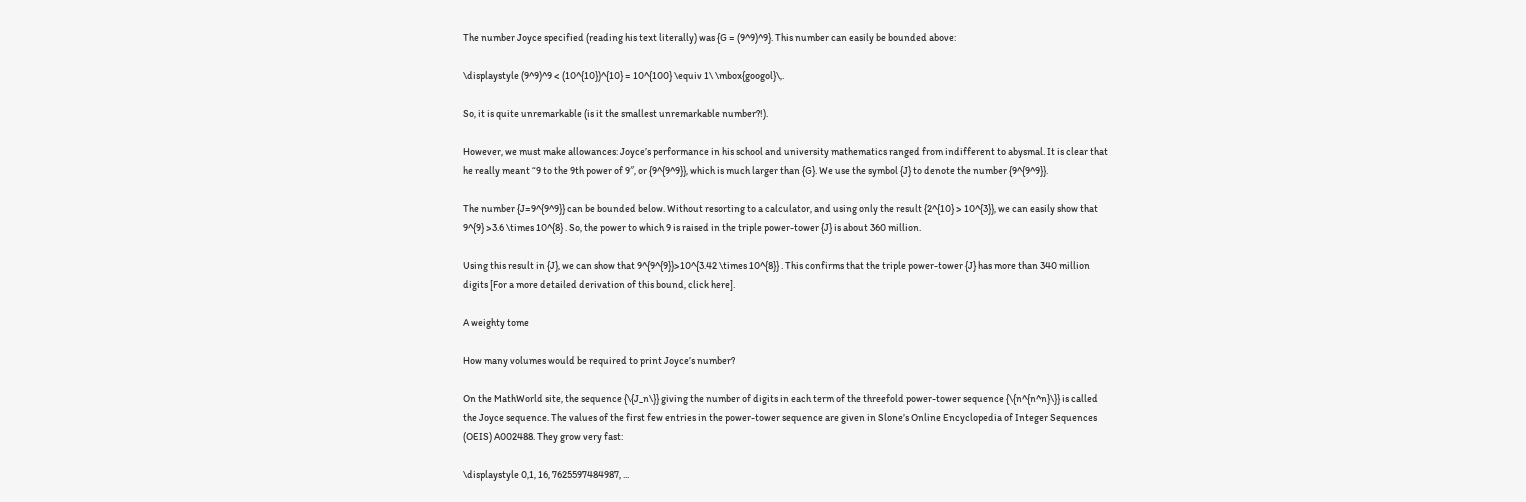The number Joyce specified (reading his text literally) was {G = (9^9)^9}. This number can easily be bounded above:

\displaystyle (9^9)^9 < (10^{10})^{10} = 10^{100} \equiv 1\ \mbox{googol}\,.

So, it is quite unremarkable (is it the smallest unremarkable number?!).

However, we must make allowances: Joyce’s performance in his school and university mathematics ranged from indifferent to abysmal. It is clear that he really meant “9 to the 9th power of 9″, or {9^{9^9}}, which is much larger than {G}. We use the symbol {J} to denote the number {9^{9^9}}.

The number {J=9^{9^9}} can be bounded below. Without resorting to a calculator, and using only the result {2^{10} > 10^{3}}, we can easily show that 9^{9} >3.6 \times 10^{8} . So, the power to which 9 is raised in the triple power-tower {J} is about 360 million.

Using this result in {J}, we can show that 9^{9^{9}}>10^{3.42 \times 10^{8}} . This confirms that the triple power-tower {J} has more than 340 million digits [For a more detailed derivation of this bound, click here].

A weighty tome

How many volumes would be required to print Joyce’s number?

On the MathWorld site, the sequence {\{J_n\}} giving the number of digits in each term of the threefold power-tower sequence {\{n^{n^n}\}} is called the Joyce sequence. The values of the first few entries in the power-tower sequence are given in Slone’s Online Encyclopedia of Integer Sequences (OEIS) A002488. They grow very fast:

\displaystyle 0,1, 16, 7625597484987, ...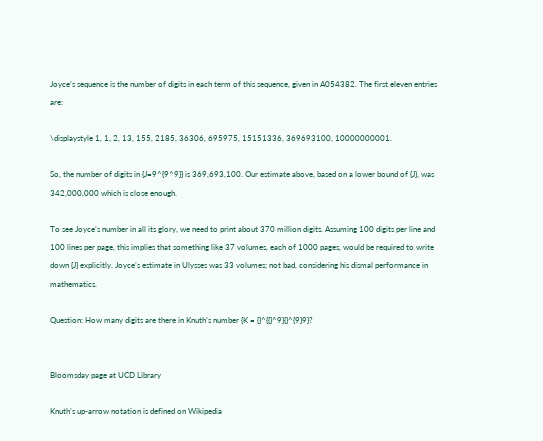Joyce’s sequence is the number of digits in each term of this sequence, given in A054382. The first eleven entries are:

\displaystyle 1, 1, 2, 13, 155, 2185, 36306, 695975, 15151336, 369693100, 10000000001.

So, the number of digits in {J=9^{9^9}} is 369,693,100. Our estimate above, based on a lower bound of {J}, was 342,000,000 which is close enough.

To see Joyce’s number in all its glory, we need to print about 370 million digits. Assuming 100 digits per line and 100 lines per page, this implies that something like 37 volumes, each of 1000 pages, would be required to write down {J} explicitly. Joyce’s estimate in Ulysses was 33 volumes; not bad, considering his dismal performance in mathematics.

Question: How many digits are there in Knuth’s number {K = {}^{{}^9}{}^{9}9}?


Bloomsday page at UCD Library

Knuth’s up-arrow notation is defined on Wikipedia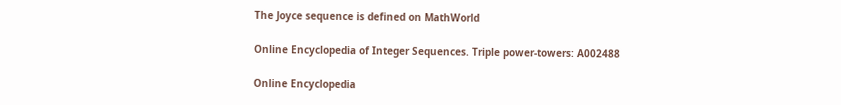The Joyce sequence is defined on MathWorld

Online Encyclopedia of Integer Sequences. Triple power-towers: A002488

Online Encyclopedia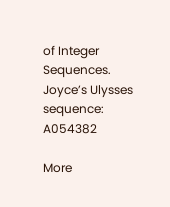of Integer Sequences. Joyce’s Ulysses sequence: A054382

More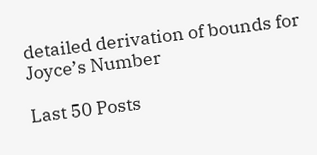detailed derivation of bounds for Joyce’s Number

Last 50 Posts